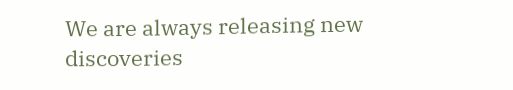We are always releasing new discoveries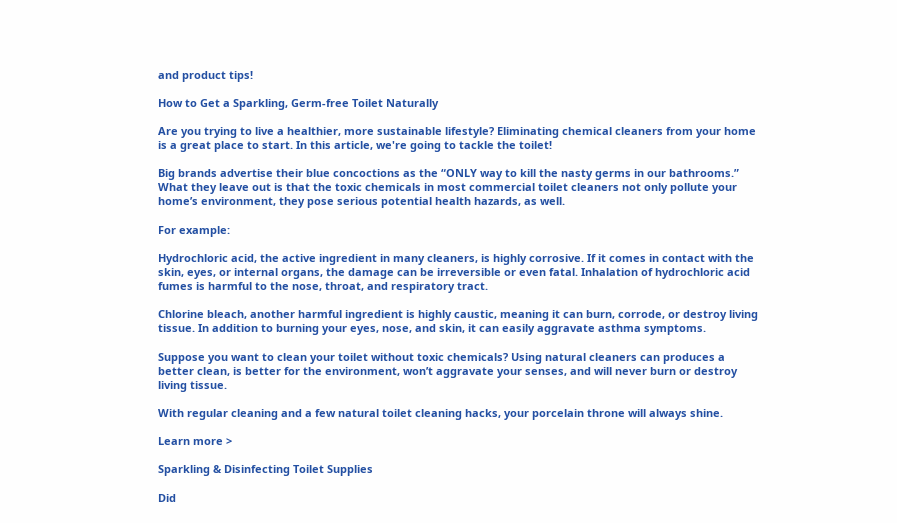and product tips!

How to Get a Sparkling, Germ-free Toilet Naturally

Are you trying to live a healthier, more sustainable lifestyle? Eliminating chemical cleaners from your home is a great place to start. In this article, we're going to tackle the toilet!

Big brands advertise their blue concoctions as the “ONLY way to kill the nasty germs in our bathrooms.” What they leave out is that the toxic chemicals in most commercial toilet cleaners not only pollute your home’s environment, they pose serious potential health hazards, as well.

For example:

Hydrochloric acid, the active ingredient in many cleaners, is highly corrosive. If it comes in contact with the skin, eyes, or internal organs, the damage can be irreversible or even fatal. Inhalation of hydrochloric acid fumes is harmful to the nose, throat, and respiratory tract.

Chlorine bleach, another harmful ingredient is highly caustic, meaning it can burn, corrode, or destroy living tissue. In addition to burning your eyes, nose, and skin, it can easily aggravate asthma symptoms.

Suppose you want to clean your toilet without toxic chemicals? Using natural cleaners can produces a better clean, is better for the environment, won’t aggravate your senses, and will never burn or destroy living tissue.

With regular cleaning and a few natural toilet cleaning hacks, your porcelain throne will always shine.

Learn more >

Sparkling & Disinfecting Toilet Supplies

Did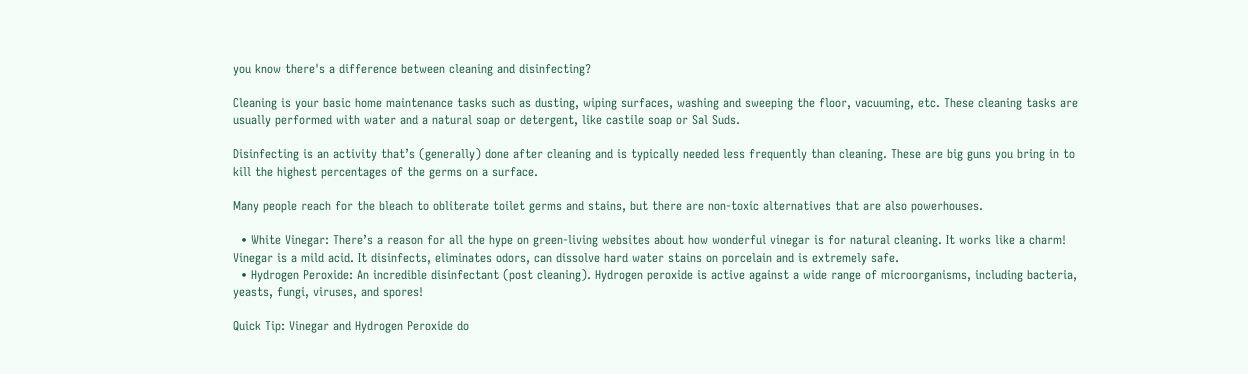you know there's a difference between cleaning and disinfecting?

Cleaning is your basic home maintenance tasks such as dusting, wiping surfaces, washing and sweeping the floor, vacuuming, etc. These cleaning tasks are usually performed with water and a natural soap or detergent, like castile soap or Sal Suds.

Disinfecting is an activity that’s (generally) done after cleaning and is typically needed less frequently than cleaning. These are big guns you bring in to kill the highest percentages of the germs on a surface.

Many people reach for the bleach to obliterate toilet germs and stains, but there are non-toxic alternatives that are also powerhouses.

  • White Vinegar: There’s a reason for all the hype on green-living websites about how wonderful vinegar is for natural cleaning. It works like a charm! Vinegar is a mild acid. It disinfects, eliminates odors, can dissolve hard water stains on porcelain and is extremely safe.
  • Hydrogen Peroxide: An incredible disinfectant (post cleaning). Hydrogen peroxide is active against a wide range of microorganisms, including bacteria, yeasts, fungi, viruses, and spores!

Quick Tip: Vinegar and Hydrogen Peroxide do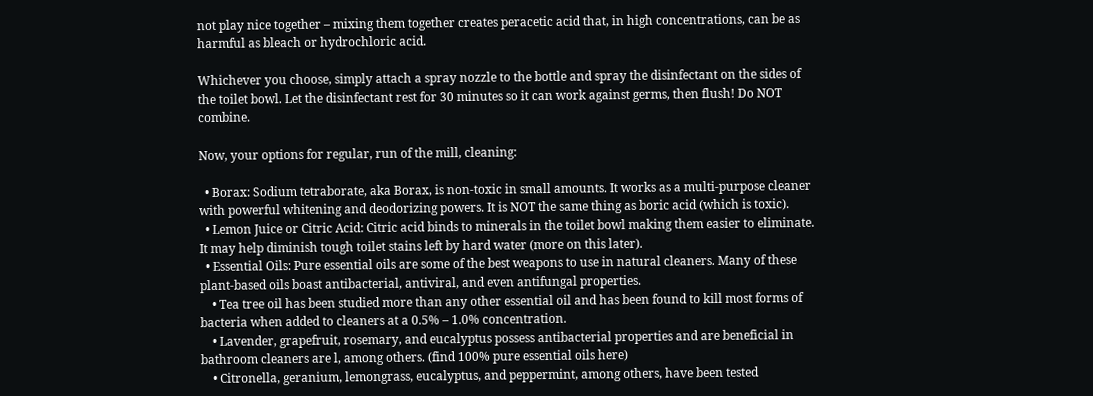not play nice together – mixing them together creates peracetic acid that, in high concentrations, can be as harmful as bleach or hydrochloric acid.

Whichever you choose, simply attach a spray nozzle to the bottle and spray the disinfectant on the sides of the toilet bowl. Let the disinfectant rest for 30 minutes so it can work against germs, then flush! Do NOT combine.

Now, your options for regular, run of the mill, cleaning:

  • Borax: Sodium tetraborate, aka Borax, is non-toxic in small amounts. It works as a multi-purpose cleaner with powerful whitening and deodorizing powers. It is NOT the same thing as boric acid (which is toxic).
  • Lemon Juice or Citric Acid: Citric acid binds to minerals in the toilet bowl making them easier to eliminate. It may help diminish tough toilet stains left by hard water (more on this later).
  • Essential Oils: Pure essential oils are some of the best weapons to use in natural cleaners. Many of these plant-based oils boast antibacterial, antiviral, and even antifungal properties.
    • Tea tree oil has been studied more than any other essential oil and has been found to kill most forms of bacteria when added to cleaners at a 0.5% – 1.0% concentration.
    • Lavender, grapefruit, rosemary, and eucalyptus possess antibacterial properties and are beneficial in bathroom cleaners are l, among others. (find 100% pure essential oils here)
    • Citronella, geranium, lemongrass, eucalyptus, and peppermint, among others, have been tested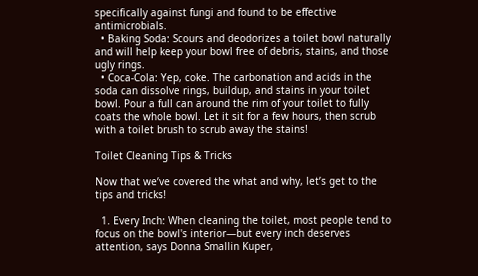specifically against fungi and found to be effective antimicrobials.
  • Baking Soda: Scours and deodorizes a toilet bowl naturally and will help keep your bowl free of debris, stains, and those ugly rings.
  • Coca-Cola: Yep, coke. The carbonation and acids in the soda can dissolve rings, buildup, and stains in your toilet bowl. Pour a full can around the rim of your toilet to fully coats the whole bowl. Let it sit for a few hours, then scrub with a toilet brush to scrub away the stains!

Toilet Cleaning Tips & Tricks

Now that we’ve covered the what and why, let’s get to the tips and tricks!

  1. Every Inch: When cleaning the toilet, most people tend to focus on the bowl's interior—but every inch deserves attention, says Donna Smallin Kuper,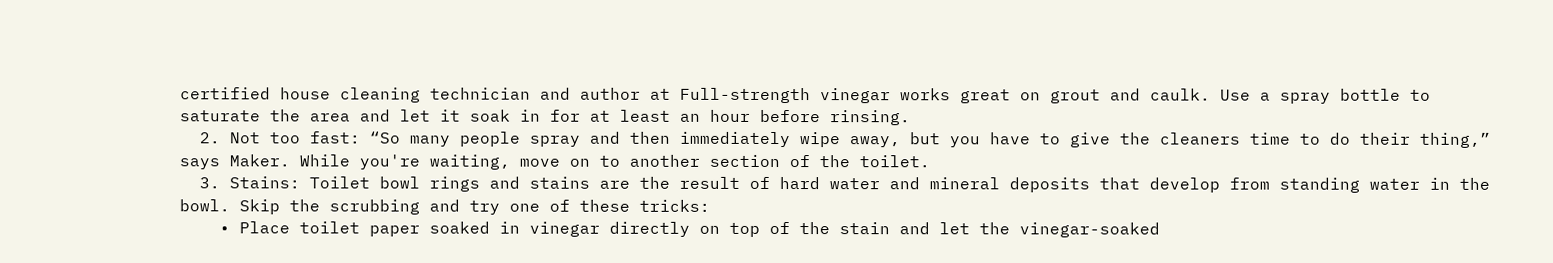certified house cleaning technician and author at Full-strength vinegar works great on grout and caulk. Use a spray bottle to saturate the area and let it soak in for at least an hour before rinsing.
  2. Not too fast: “So many people spray and then immediately wipe away, but you have to give the cleaners time to do their thing,” says Maker. While you're waiting, move on to another section of the toilet.
  3. Stains: Toilet bowl rings and stains are the result of hard water and mineral deposits that develop from standing water in the bowl. Skip the scrubbing and try one of these tricks:
    • Place toilet paper soaked in vinegar directly on top of the stain and let the vinegar-soaked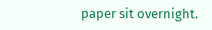paper sit overnight.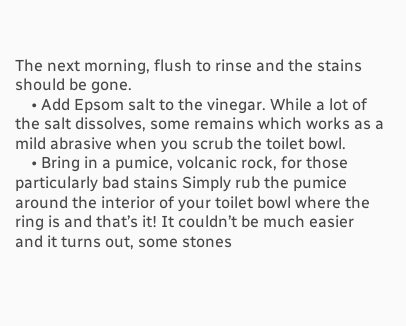The next morning, flush to rinse and the stains should be gone.
    • Add Epsom salt to the vinegar. While a lot of the salt dissolves, some remains which works as a mild abrasive when you scrub the toilet bowl.
    • Bring in a pumice, volcanic rock, for those particularly bad stains Simply rub the pumice around the interior of your toilet bowl where the ring is and that’s it! It couldn’t be much easier and it turns out, some stones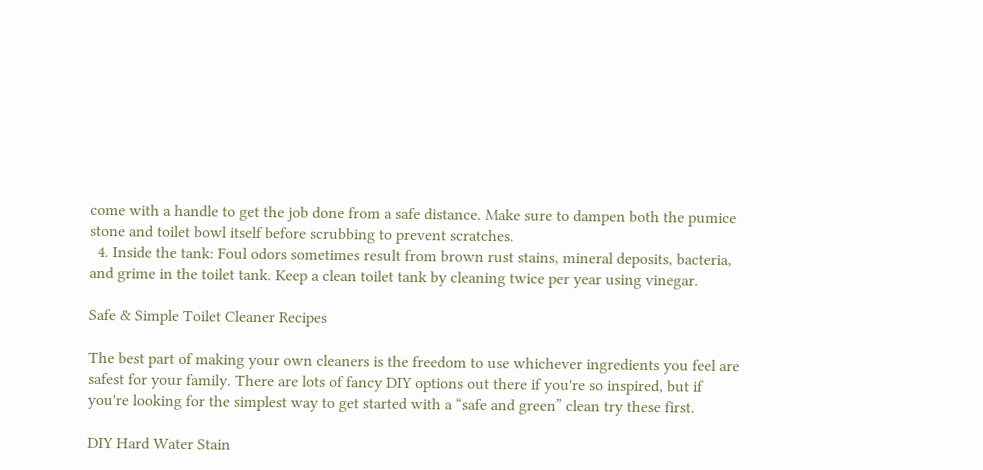come with a handle to get the job done from a safe distance. Make sure to dampen both the pumice stone and toilet bowl itself before scrubbing to prevent scratches.
  4. Inside the tank: Foul odors sometimes result from brown rust stains, mineral deposits, bacteria, and grime in the toilet tank. Keep a clean toilet tank by cleaning twice per year using vinegar.

Safe & Simple Toilet Cleaner Recipes

The best part of making your own cleaners is the freedom to use whichever ingredients you feel are safest for your family. There are lots of fancy DIY options out there if you're so inspired, but if you're looking for the simplest way to get started with a “safe and green” clean try these first.

DIY Hard Water Stain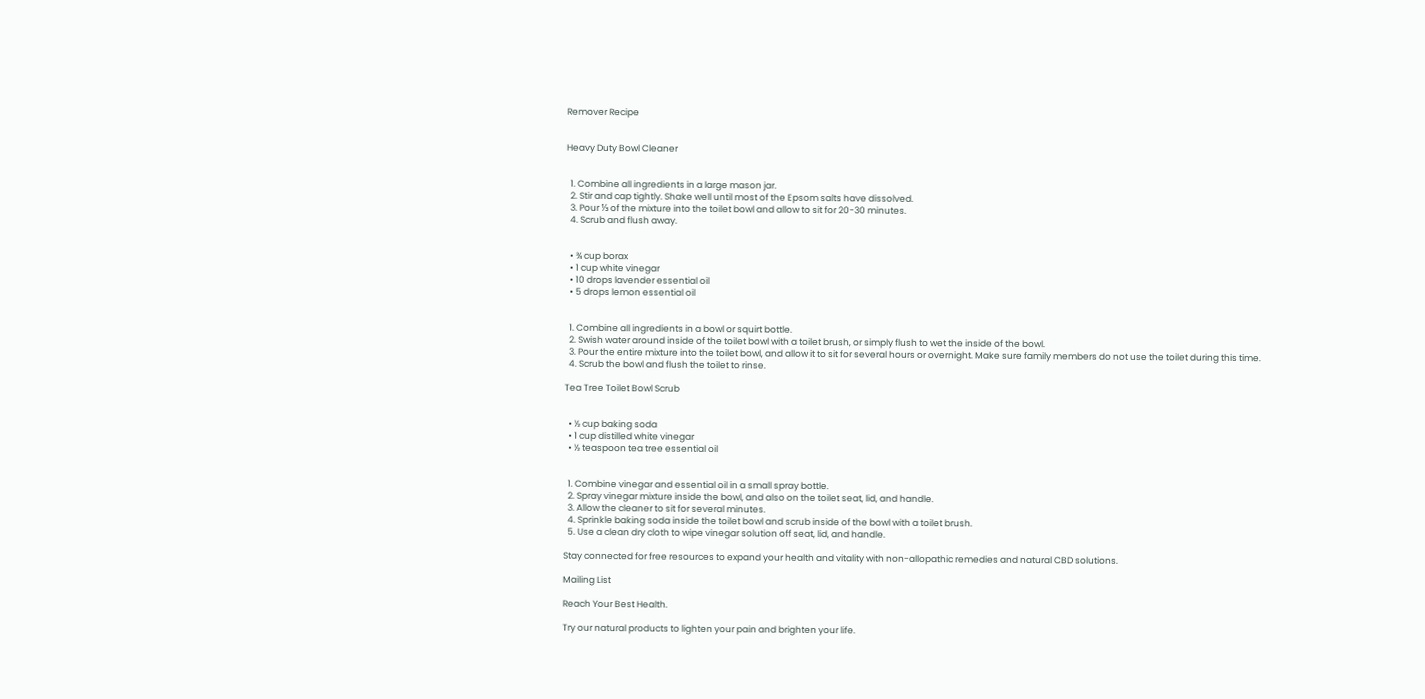Remover Recipe


Heavy Duty Bowl Cleaner


  1. Combine all ingredients in a large mason jar.
  2. Stir and cap tightly. Shake well until most of the Epsom salts have dissolved.
  3. Pour ⅓ of the mixture into the toilet bowl and allow to sit for 20-30 minutes.
  4. Scrub and flush away.


  • ¾ cup borax
  • 1 cup white vinegar
  • 10 drops lavender essential oil
  • 5 drops lemon essential oil


  1. Combine all ingredients in a bowl or squirt bottle.
  2. Swish water around inside of the toilet bowl with a toilet brush, or simply flush to wet the inside of the bowl.
  3. Pour the entire mixture into the toilet bowl, and allow it to sit for several hours or overnight. Make sure family members do not use the toilet during this time.
  4. Scrub the bowl and flush the toilet to rinse.

Tea Tree Toilet Bowl Scrub


  • ½ cup baking soda
  • 1 cup distilled white vinegar
  • ½ teaspoon tea tree essential oil


  1. Combine vinegar and essential oil in a small spray bottle.
  2. Spray vinegar mixture inside the bowl, and also on the toilet seat, lid, and handle.
  3. Allow the cleaner to sit for several minutes.
  4. Sprinkle baking soda inside the toilet bowl and scrub inside of the bowl with a toilet brush.
  5. Use a clean dry cloth to wipe vinegar solution off seat, lid, and handle.

Stay connected for free resources to expand your health and vitality with non-allopathic remedies and natural CBD solutions.

Mailing List

Reach Your Best Health.

Try our natural products to lighten your pain and brighten your life.